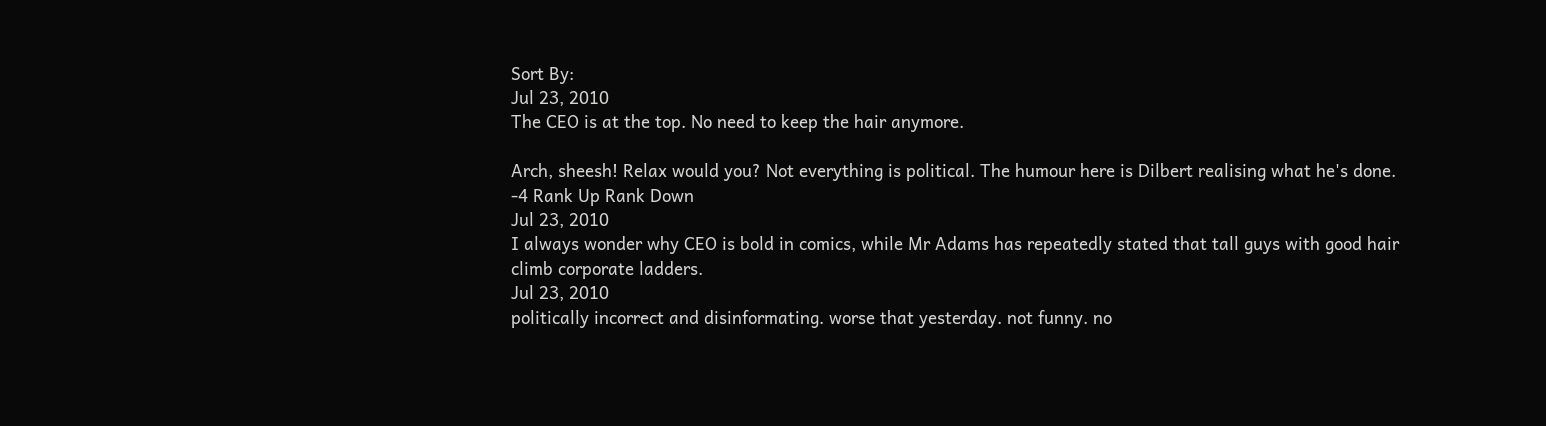Sort By:
Jul 23, 2010
The CEO is at the top. No need to keep the hair anymore.

Arch, sheesh! Relax would you? Not everything is political. The humour here is Dilbert realising what he's done.
-4 Rank Up Rank Down
Jul 23, 2010
I always wonder why CEO is bold in comics, while Mr Adams has repeatedly stated that tall guys with good hair climb corporate ladders.
Jul 23, 2010
politically incorrect and disinformating. worse that yesterday. not funny. no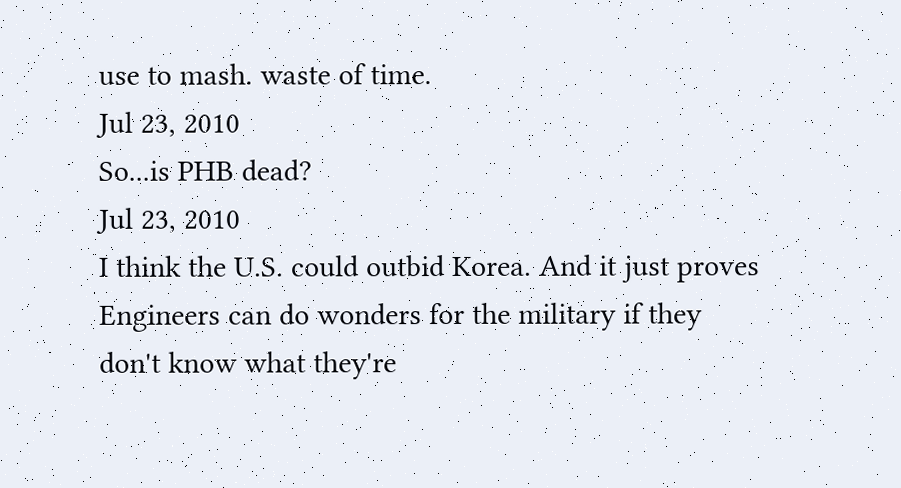use to mash. waste of time.
Jul 23, 2010
So...is PHB dead?
Jul 23, 2010
I think the U.S. could outbid Korea. And it just proves Engineers can do wonders for the military if they don't know what they're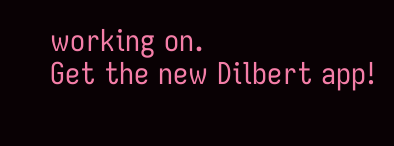working on.
Get the new Dilbert app!